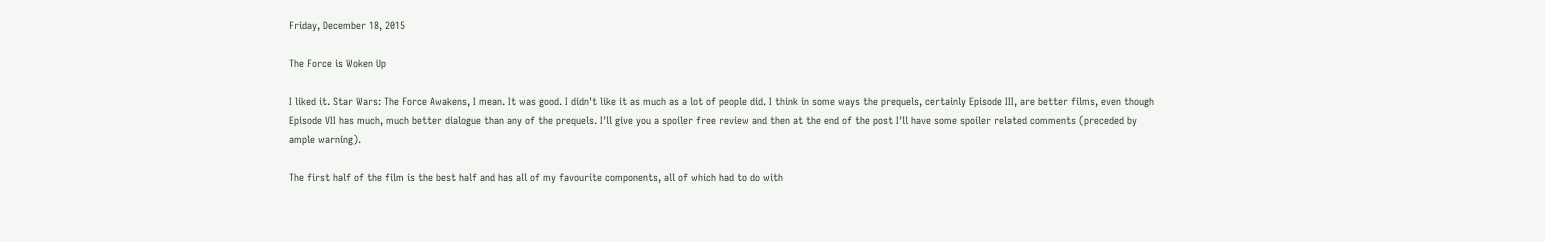Friday, December 18, 2015

The Force is Woken Up

I liked it. Star Wars: The Force Awakens, I mean. It was good. I didn't like it as much as a lot of people did. I think in some ways the prequels, certainly Episode III, are better films, even though Episode VII has much, much better dialogue than any of the prequels. I'll give you a spoiler free review and then at the end of the post I'll have some spoiler related comments (preceded by ample warning).

The first half of the film is the best half and has all of my favourite components, all of which had to do with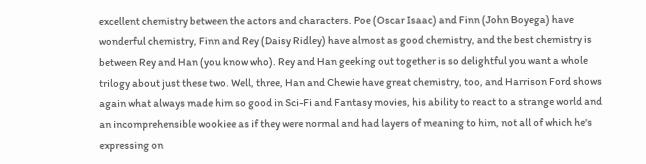excellent chemistry between the actors and characters. Poe (Oscar Isaac) and Finn (John Boyega) have wonderful chemistry, Finn and Rey (Daisy Ridley) have almost as good chemistry, and the best chemistry is between Rey and Han (you know who). Rey and Han geeking out together is so delightful you want a whole trilogy about just these two. Well, three, Han and Chewie have great chemistry, too, and Harrison Ford shows again what always made him so good in Sci-Fi and Fantasy movies, his ability to react to a strange world and an incomprehensible wookiee as if they were normal and had layers of meaning to him, not all of which he's expressing on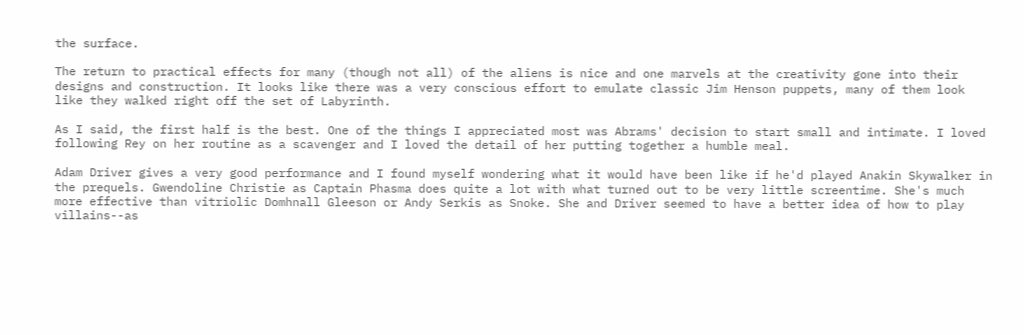the surface.

The return to practical effects for many (though not all) of the aliens is nice and one marvels at the creativity gone into their designs and construction. It looks like there was a very conscious effort to emulate classic Jim Henson puppets, many of them look like they walked right off the set of Labyrinth.

As I said, the first half is the best. One of the things I appreciated most was Abrams' decision to start small and intimate. I loved following Rey on her routine as a scavenger and I loved the detail of her putting together a humble meal.

Adam Driver gives a very good performance and I found myself wondering what it would have been like if he'd played Anakin Skywalker in the prequels. Gwendoline Christie as Captain Phasma does quite a lot with what turned out to be very little screentime. She's much more effective than vitriolic Domhnall Gleeson or Andy Serkis as Snoke. She and Driver seemed to have a better idea of how to play villains--as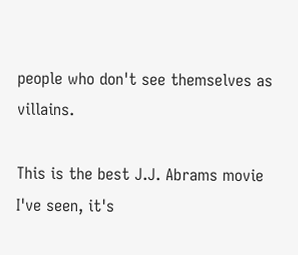people who don't see themselves as villains.

This is the best J.J. Abrams movie I've seen, it's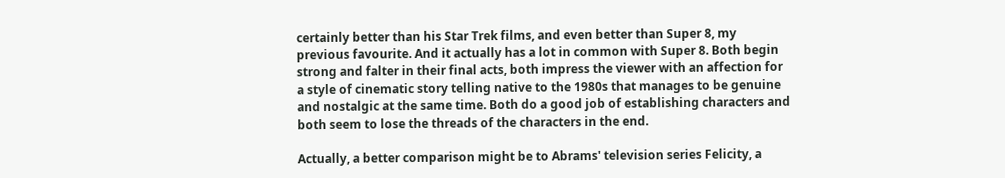certainly better than his Star Trek films, and even better than Super 8, my previous favourite. And it actually has a lot in common with Super 8. Both begin strong and falter in their final acts, both impress the viewer with an affection for a style of cinematic story telling native to the 1980s that manages to be genuine and nostalgic at the same time. Both do a good job of establishing characters and both seem to lose the threads of the characters in the end.

Actually, a better comparison might be to Abrams' television series Felicity, a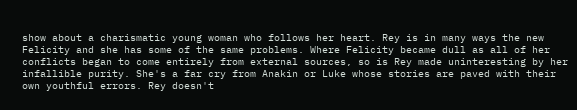show about a charismatic young woman who follows her heart. Rey is in many ways the new Felicity and she has some of the same problems. Where Felicity became dull as all of her conflicts began to come entirely from external sources, so is Rey made uninteresting by her infallible purity. She's a far cry from Anakin or Luke whose stories are paved with their own youthful errors. Rey doesn't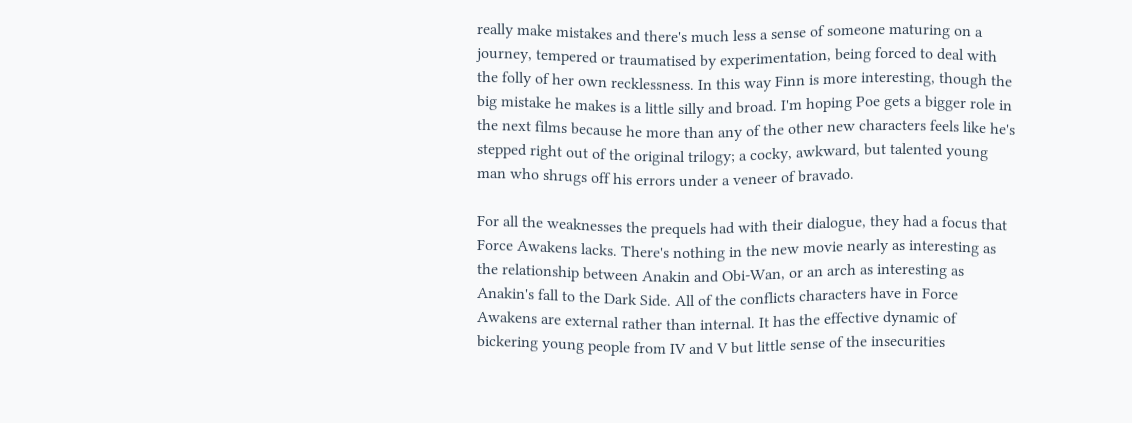really make mistakes and there's much less a sense of someone maturing on a journey, tempered or traumatised by experimentation, being forced to deal with the folly of her own recklessness. In this way Finn is more interesting, though the big mistake he makes is a little silly and broad. I'm hoping Poe gets a bigger role in the next films because he more than any of the other new characters feels like he's stepped right out of the original trilogy; a cocky, awkward, but talented young man who shrugs off his errors under a veneer of bravado.

For all the weaknesses the prequels had with their dialogue, they had a focus that Force Awakens lacks. There's nothing in the new movie nearly as interesting as the relationship between Anakin and Obi-Wan, or an arch as interesting as Anakin's fall to the Dark Side. All of the conflicts characters have in Force Awakens are external rather than internal. It has the effective dynamic of bickering young people from IV and V but little sense of the insecurities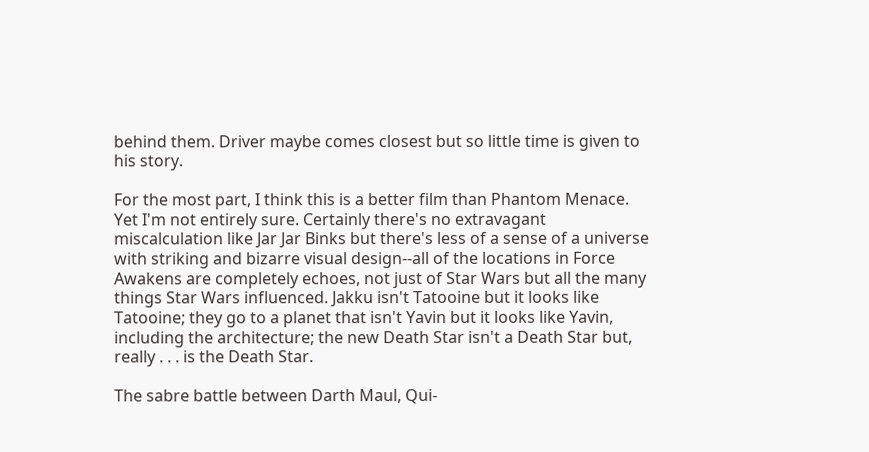behind them. Driver maybe comes closest but so little time is given to his story.

For the most part, I think this is a better film than Phantom Menace. Yet I'm not entirely sure. Certainly there's no extravagant miscalculation like Jar Jar Binks but there's less of a sense of a universe with striking and bizarre visual design--all of the locations in Force Awakens are completely echoes, not just of Star Wars but all the many things Star Wars influenced. Jakku isn't Tatooine but it looks like Tatooine; they go to a planet that isn't Yavin but it looks like Yavin, including the architecture; the new Death Star isn't a Death Star but, really . . . is the Death Star.

The sabre battle between Darth Maul, Qui-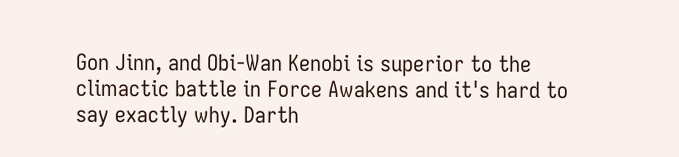Gon Jinn, and Obi-Wan Kenobi is superior to the climactic battle in Force Awakens and it's hard to say exactly why. Darth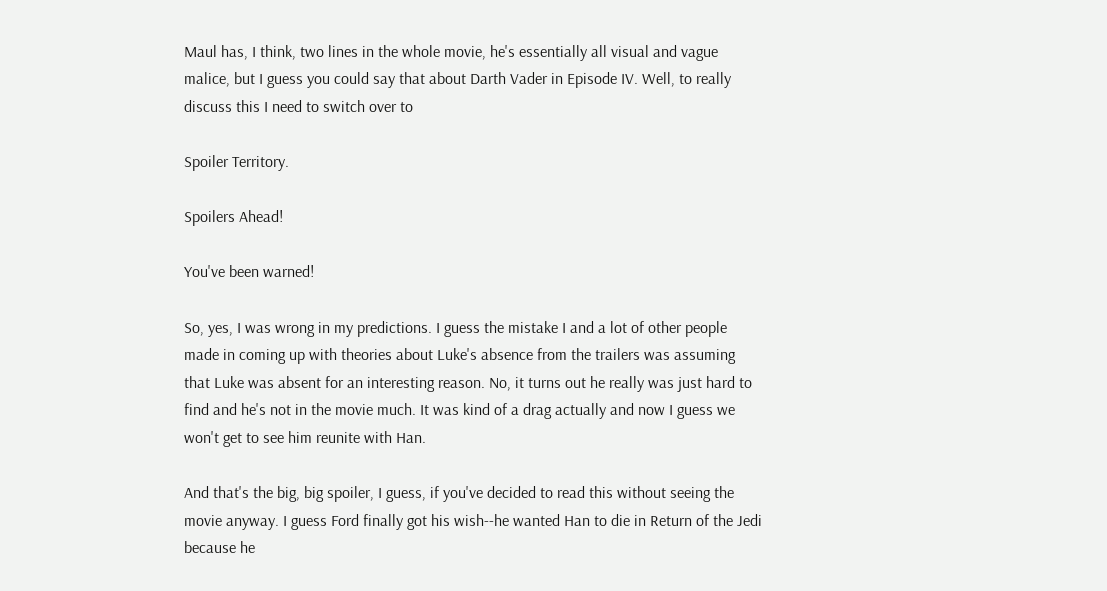Maul has, I think, two lines in the whole movie, he's essentially all visual and vague malice, but I guess you could say that about Darth Vader in Episode IV. Well, to really discuss this I need to switch over to

Spoiler Territory.

Spoilers Ahead!

You've been warned!

So, yes, I was wrong in my predictions. I guess the mistake I and a lot of other people made in coming up with theories about Luke's absence from the trailers was assuming that Luke was absent for an interesting reason. No, it turns out he really was just hard to find and he's not in the movie much. It was kind of a drag actually and now I guess we won't get to see him reunite with Han.

And that's the big, big spoiler, I guess, if you've decided to read this without seeing the movie anyway. I guess Ford finally got his wish--he wanted Han to die in Return of the Jedi because he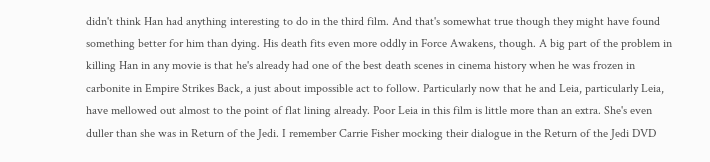didn't think Han had anything interesting to do in the third film. And that's somewhat true though they might have found something better for him than dying. His death fits even more oddly in Force Awakens, though. A big part of the problem in killing Han in any movie is that he's already had one of the best death scenes in cinema history when he was frozen in carbonite in Empire Strikes Back, a just about impossible act to follow. Particularly now that he and Leia, particularly Leia, have mellowed out almost to the point of flat lining already. Poor Leia in this film is little more than an extra. She's even duller than she was in Return of the Jedi. I remember Carrie Fisher mocking their dialogue in the Return of the Jedi DVD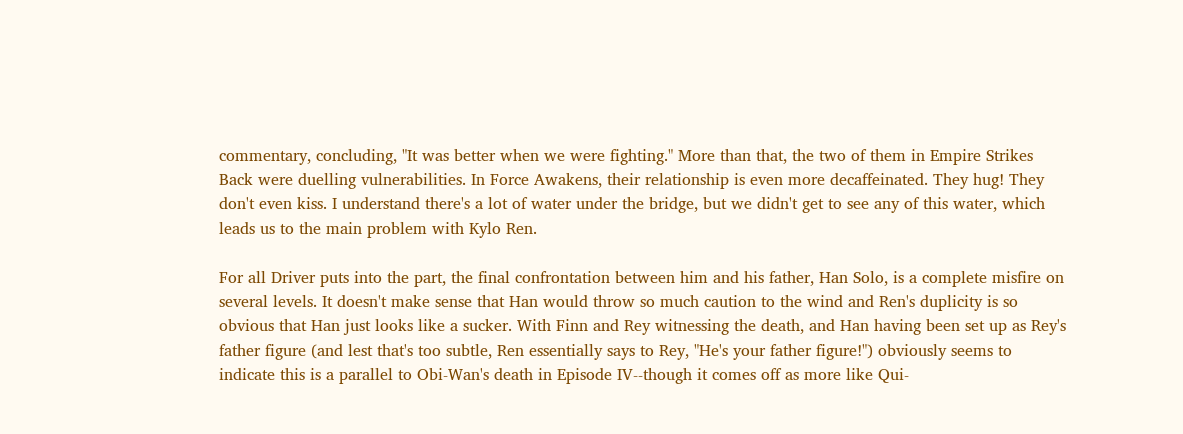commentary, concluding, "It was better when we were fighting." More than that, the two of them in Empire Strikes Back were duelling vulnerabilities. In Force Awakens, their relationship is even more decaffeinated. They hug! They don't even kiss. I understand there's a lot of water under the bridge, but we didn't get to see any of this water, which leads us to the main problem with Kylo Ren.

For all Driver puts into the part, the final confrontation between him and his father, Han Solo, is a complete misfire on several levels. It doesn't make sense that Han would throw so much caution to the wind and Ren's duplicity is so obvious that Han just looks like a sucker. With Finn and Rey witnessing the death, and Han having been set up as Rey's father figure (and lest that's too subtle, Ren essentially says to Rey, "He's your father figure!") obviously seems to indicate this is a parallel to Obi-Wan's death in Episode IV--though it comes off as more like Qui-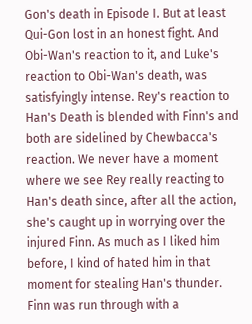Gon's death in Episode I. But at least Qui-Gon lost in an honest fight. And Obi-Wan's reaction to it, and Luke's reaction to Obi-Wan's death, was satisfyingly intense. Rey's reaction to Han's Death is blended with Finn's and both are sidelined by Chewbacca's reaction. We never have a moment where we see Rey really reacting to Han's death since, after all the action, she's caught up in worrying over the injured Finn. As much as I liked him before, I kind of hated him in that moment for stealing Han's thunder. Finn was run through with a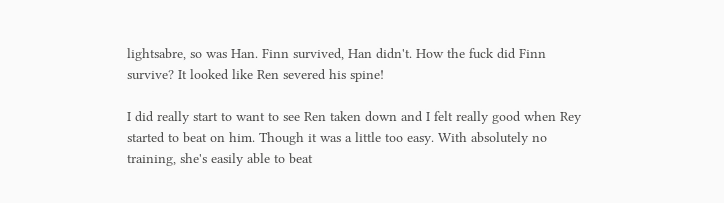lightsabre, so was Han. Finn survived, Han didn't. How the fuck did Finn survive? It looked like Ren severed his spine!

I did really start to want to see Ren taken down and I felt really good when Rey started to beat on him. Though it was a little too easy. With absolutely no training, she's easily able to beat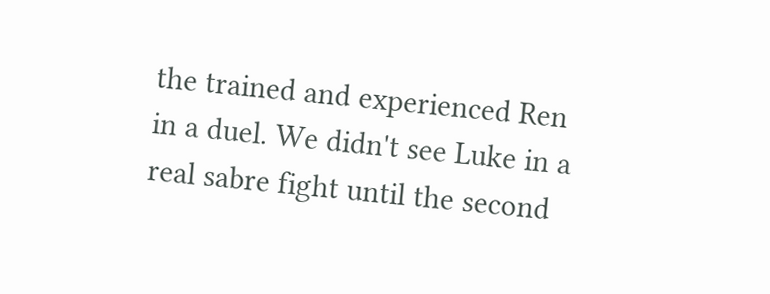the trained and experienced Ren in a duel. We didn't see Luke in a real sabre fight until the second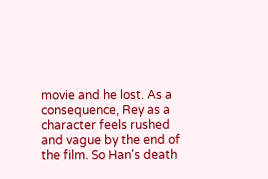movie and he lost. As a consequence, Rey as a character feels rushed and vague by the end of the film. So Han's death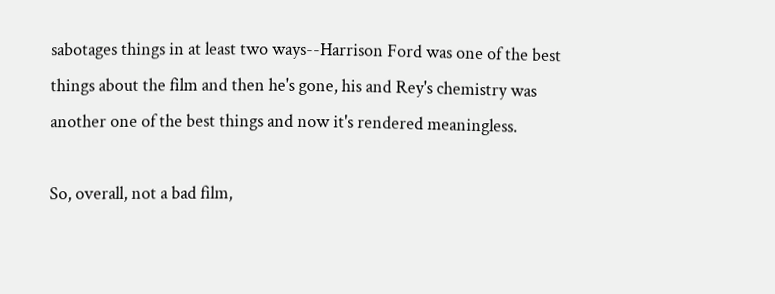sabotages things in at least two ways--Harrison Ford was one of the best things about the film and then he's gone, his and Rey's chemistry was another one of the best things and now it's rendered meaningless.

So, overall, not a bad film,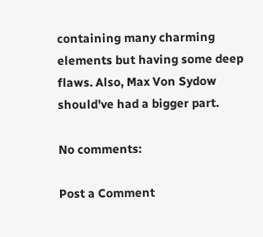containing many charming elements but having some deep flaws. Also, Max Von Sydow should've had a bigger part.

No comments:

Post a Comment